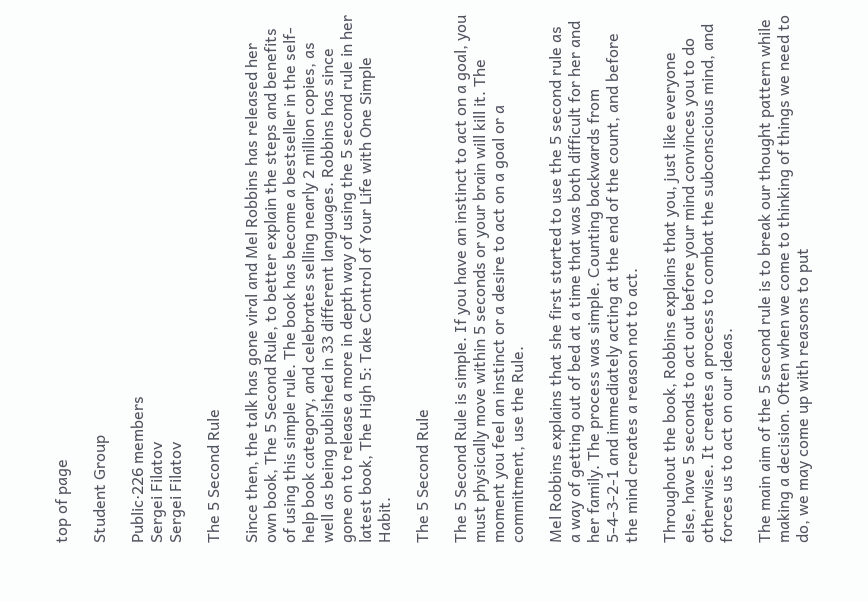top of page

Student Group

Public·226 members
Sergei Filatov
Sergei Filatov

The 5 Second Rule

Since then, the talk has gone viral and Mel Robbins has released her own book, The 5 Second Rule, to better explain the steps and benefits of using this simple rule. The book has become a bestseller in the self-help book category, and celebrates selling nearly 2 million copies, as well as being published in 33 different languages. Robbins has since gone on to release a more in depth way of using the 5 second rule in her latest book, The High 5: Take Control of Your Life with One Simple Habit.

The 5 Second Rule

The 5 Second Rule is simple. If you have an instinct to act on a goal, you must physically move within 5 seconds or your brain will kill it. The moment you feel an instinct or a desire to act on a goal or a commitment, use the Rule.

Mel Robbins explains that she first started to use the 5 second rule as a way of getting out of bed at a time that was both difficult for her and her family. The process was simple. Counting backwards from 5-4-3-2-1 and immediately acting at the end of the count, and before the mind creates a reason not to act.

Throughout the book, Robbins explains that you, just like everyone else, have 5 seconds to act out before your mind convinces you to do otherwise. It creates a process to combat the subconscious mind, and forces us to act on our ideas.

The main aim of the 5 second rule is to break our thought pattern while making a decision. Often when we come to thinking of things we need to do, we may come up with reasons to put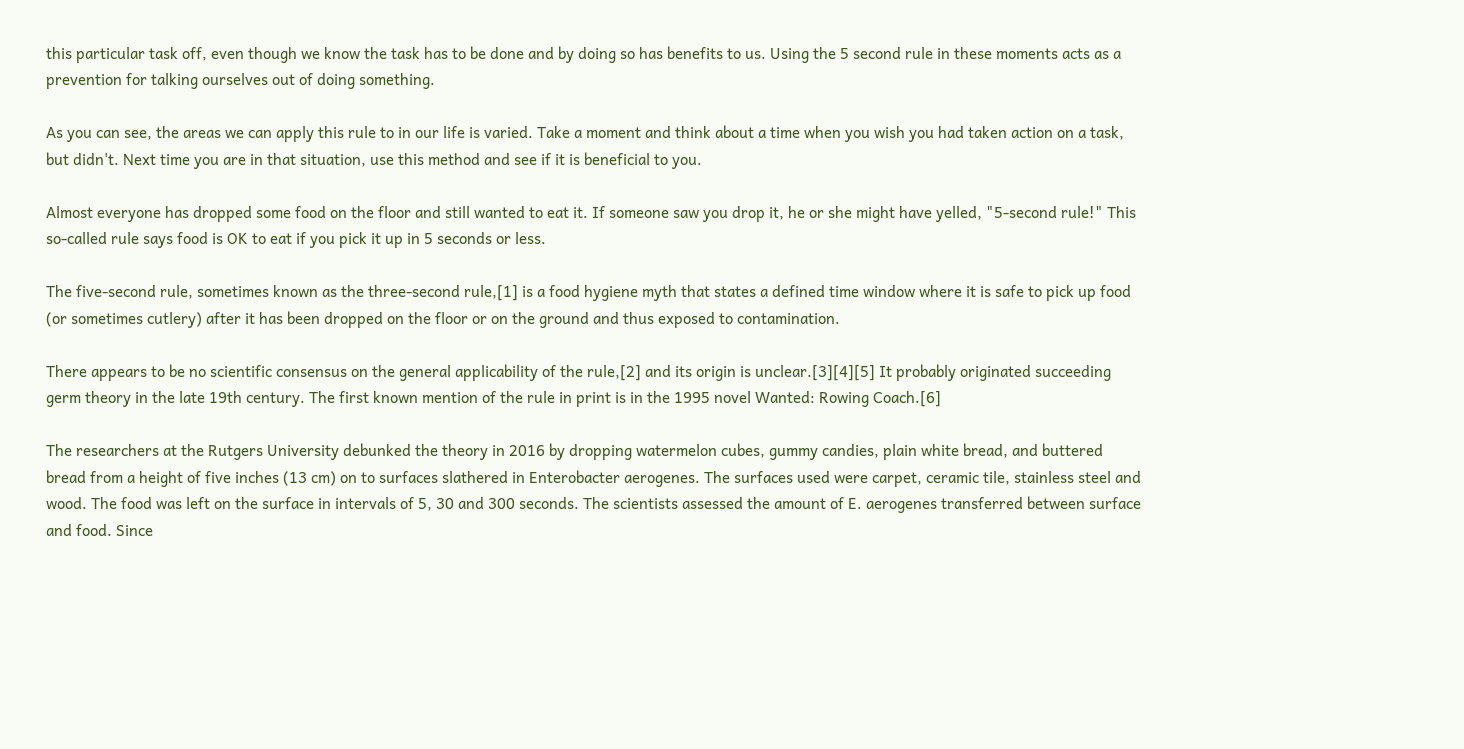this particular task off, even though we know the task has to be done and by doing so has benefits to us. Using the 5 second rule in these moments acts as a prevention for talking ourselves out of doing something.

As you can see, the areas we can apply this rule to in our life is varied. Take a moment and think about a time when you wish you had taken action on a task, but didn't. Next time you are in that situation, use this method and see if it is beneficial to you.

Almost everyone has dropped some food on the floor and still wanted to eat it. If someone saw you drop it, he or she might have yelled, "5-second rule!" This so-called rule says food is OK to eat if you pick it up in 5 seconds or less.

The five-second rule, sometimes known as the three-second rule,[1] is a food hygiene myth that states a defined time window where it is safe to pick up food (or sometimes cutlery) after it has been dropped on the floor or on the ground and thus exposed to contamination.

There appears to be no scientific consensus on the general applicability of the rule,[2] and its origin is unclear.[3][4][5] It probably originated succeeding germ theory in the late 19th century. The first known mention of the rule in print is in the 1995 novel Wanted: Rowing Coach.[6]

The researchers at the Rutgers University debunked the theory in 2016 by dropping watermelon cubes, gummy candies, plain white bread, and buttered bread from a height of five inches (13 cm) on to surfaces slathered in Enterobacter aerogenes. The surfaces used were carpet, ceramic tile, stainless steel and wood. The food was left on the surface in intervals of 5, 30 and 300 seconds. The scientists assessed the amount of E. aerogenes transferred between surface and food. Since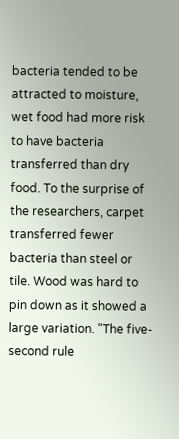bacteria tended to be attracted to moisture, wet food had more risk to have bacteria transferred than dry food. To the surprise of the researchers, carpet transferred fewer bacteria than steel or tile. Wood was hard to pin down as it showed a large variation. "The five-second rule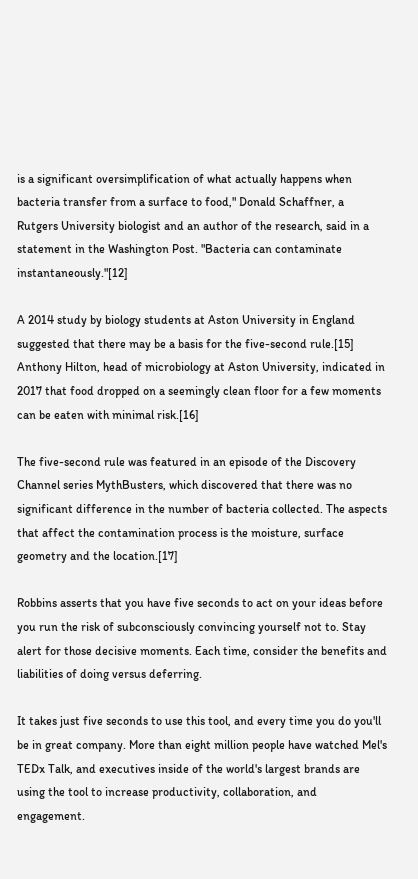is a significant oversimplification of what actually happens when bacteria transfer from a surface to food," Donald Schaffner, a Rutgers University biologist and an author of the research, said in a statement in the Washington Post. "Bacteria can contaminate instantaneously."[12]

A 2014 study by biology students at Aston University in England suggested that there may be a basis for the five-second rule.[15] Anthony Hilton, head of microbiology at Aston University, indicated in 2017 that food dropped on a seemingly clean floor for a few moments can be eaten with minimal risk.[16]

The five-second rule was featured in an episode of the Discovery Channel series MythBusters, which discovered that there was no significant difference in the number of bacteria collected. The aspects that affect the contamination process is the moisture, surface geometry and the location.[17]

Robbins asserts that you have five seconds to act on your ideas before you run the risk of subconsciously convincing yourself not to. Stay alert for those decisive moments. Each time, consider the benefits and liabilities of doing versus deferring.

It takes just five seconds to use this tool, and every time you do you'll be in great company. More than eight million people have watched Mel's TEDx Talk, and executives inside of the world's largest brands are using the tool to increase productivity, collaboration, and engagement.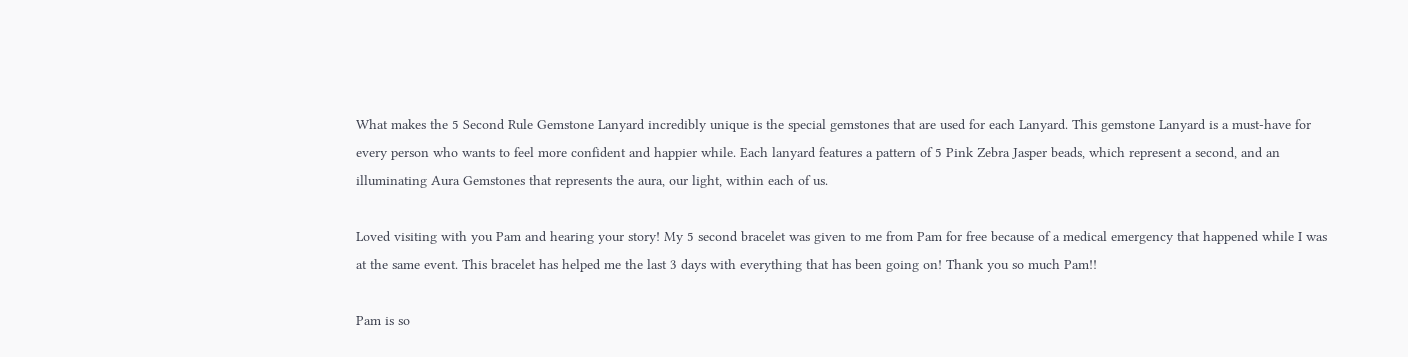What makes the 5 Second Rule Gemstone Lanyard incredibly unique is the special gemstones that are used for each Lanyard. This gemstone Lanyard is a must-have for every person who wants to feel more confident and happier while. Each lanyard features a pattern of 5 Pink Zebra Jasper beads, which represent a second, and an illuminating Aura Gemstones that represents the aura, our light, within each of us.

Loved visiting with you Pam and hearing your story! My 5 second bracelet was given to me from Pam for free because of a medical emergency that happened while I was at the same event. This bracelet has helped me the last 3 days with everything that has been going on! Thank you so much Pam!!

Pam is so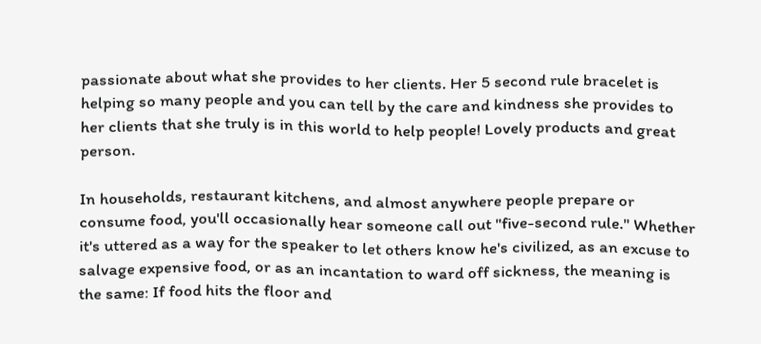passionate about what she provides to her clients. Her 5 second rule bracelet is helping so many people and you can tell by the care and kindness she provides to her clients that she truly is in this world to help people! Lovely products and great person.

In households, restaurant kitchens, and almost anywhere people prepare or consume food, you'll occasionally hear someone call out "five-second rule." Whether it's uttered as a way for the speaker to let others know he's civilized, as an excuse to salvage expensive food, or as an incantation to ward off sickness, the meaning is the same: If food hits the floor and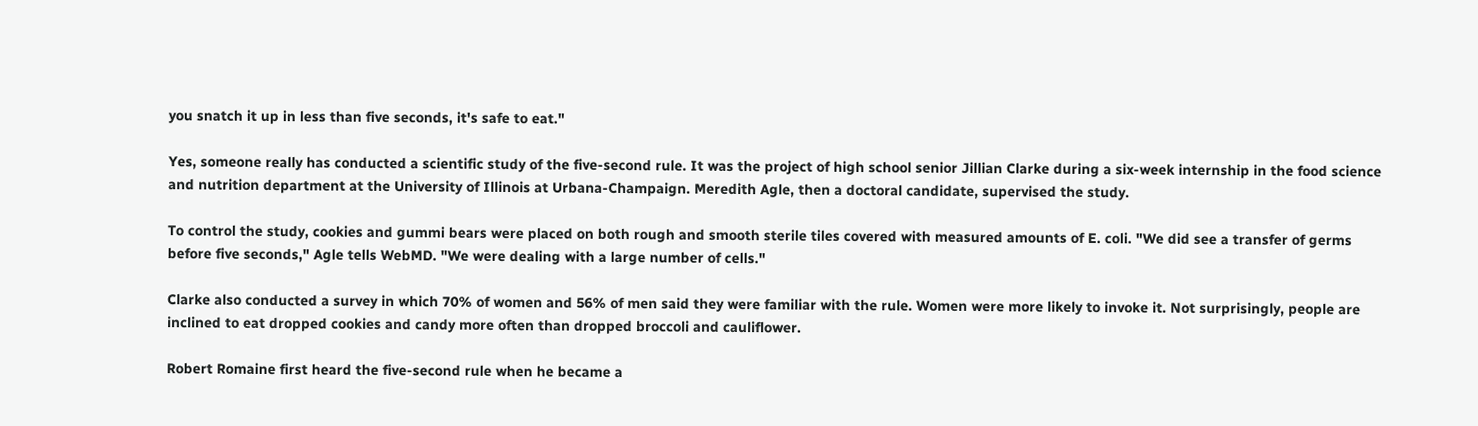you snatch it up in less than five seconds, it's safe to eat."

Yes, someone really has conducted a scientific study of the five-second rule. It was the project of high school senior Jillian Clarke during a six-week internship in the food science and nutrition department at the University of Illinois at Urbana-Champaign. Meredith Agle, then a doctoral candidate, supervised the study.

To control the study, cookies and gummi bears were placed on both rough and smooth sterile tiles covered with measured amounts of E. coli. "We did see a transfer of germs before five seconds," Agle tells WebMD. "We were dealing with a large number of cells."

Clarke also conducted a survey in which 70% of women and 56% of men said they were familiar with the rule. Women were more likely to invoke it. Not surprisingly, people are inclined to eat dropped cookies and candy more often than dropped broccoli and cauliflower.

Robert Romaine first heard the five-second rule when he became a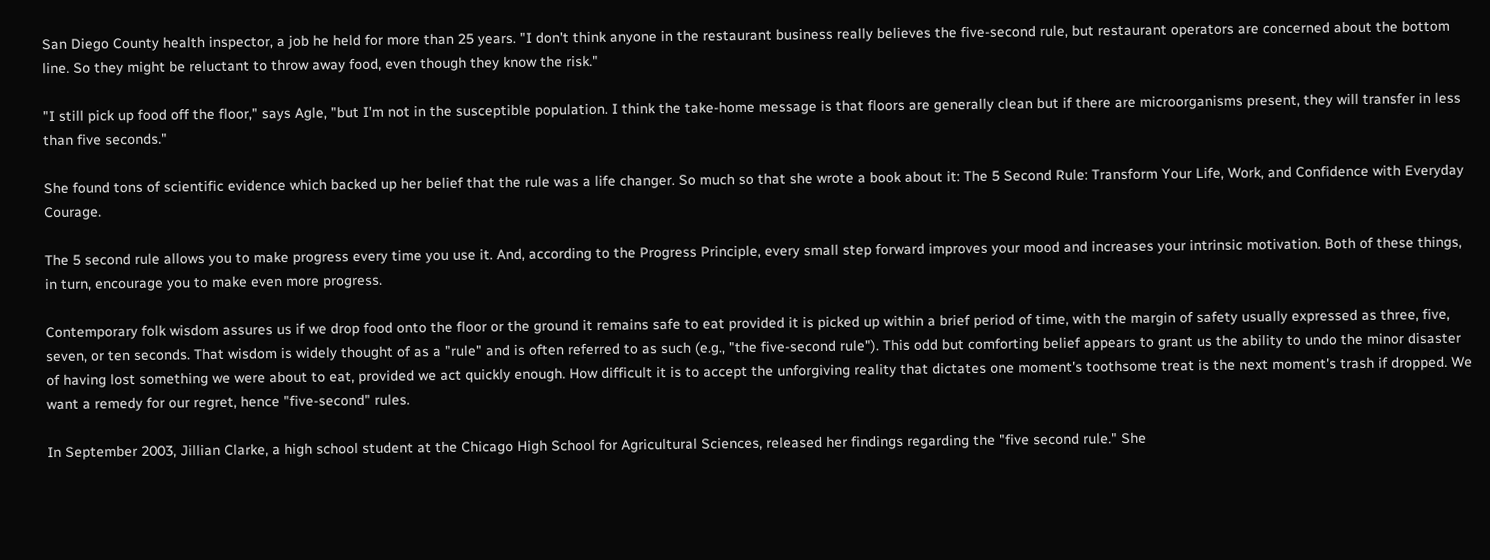San Diego County health inspector, a job he held for more than 25 years. "I don't think anyone in the restaurant business really believes the five-second rule, but restaurant operators are concerned about the bottom line. So they might be reluctant to throw away food, even though they know the risk."

"I still pick up food off the floor," says Agle, "but I'm not in the susceptible population. I think the take-home message is that floors are generally clean but if there are microorganisms present, they will transfer in less than five seconds."

She found tons of scientific evidence which backed up her belief that the rule was a life changer. So much so that she wrote a book about it: The 5 Second Rule: Transform Your Life, Work, and Confidence with Everyday Courage.

The 5 second rule allows you to make progress every time you use it. And, according to the Progress Principle, every small step forward improves your mood and increases your intrinsic motivation. Both of these things, in turn, encourage you to make even more progress.

Contemporary folk wisdom assures us if we drop food onto the floor or the ground it remains safe to eat provided it is picked up within a brief period of time, with the margin of safety usually expressed as three, five, seven, or ten seconds. That wisdom is widely thought of as a "rule" and is often referred to as such (e.g., "the five-second rule"). This odd but comforting belief appears to grant us the ability to undo the minor disaster of having lost something we were about to eat, provided we act quickly enough. How difficult it is to accept the unforgiving reality that dictates one moment's toothsome treat is the next moment's trash if dropped. We want a remedy for our regret, hence "five-second" rules.

In September 2003, Jillian Clarke, a high school student at the Chicago High School for Agricultural Sciences, released her findings regarding the "five second rule." She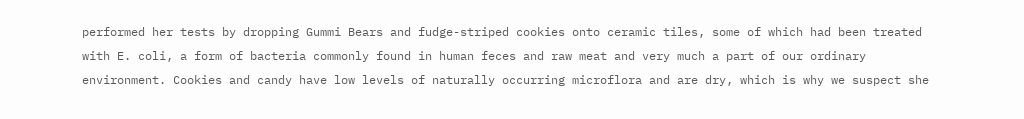performed her tests by dropping Gummi Bears and fudge-striped cookies onto ceramic tiles, some of which had been treated with E. coli, a form of bacteria commonly found in human feces and raw meat and very much a part of our ordinary environment. Cookies and candy have low levels of naturally occurring microflora and are dry, which is why we suspect she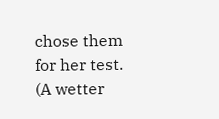chose them for her test. (A wetter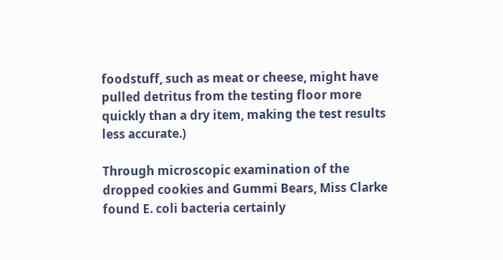foodstuff, such as meat or cheese, might have pulled detritus from the testing floor more quickly than a dry item, making the test results less accurate.)

Through microscopic examination of the dropped cookies and Gummi Bears, Miss Clarke found E. coli bacteria certainly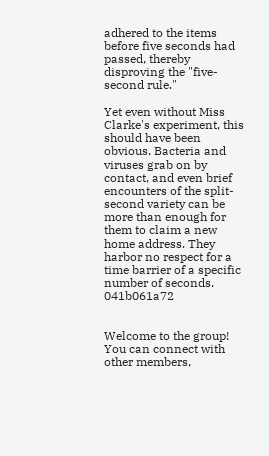adhered to the items before five seconds had passed, thereby disproving the "five-second rule."

Yet even without Miss Clarke's experiment, this should have been obvious. Bacteria and viruses grab on by contact, and even brief encounters of the split-second variety can be more than enough for them to claim a new home address. They harbor no respect for a time barrier of a specific number of seconds. 041b061a72


Welcome to the group! You can connect with other members,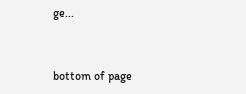ge...


bottom of page